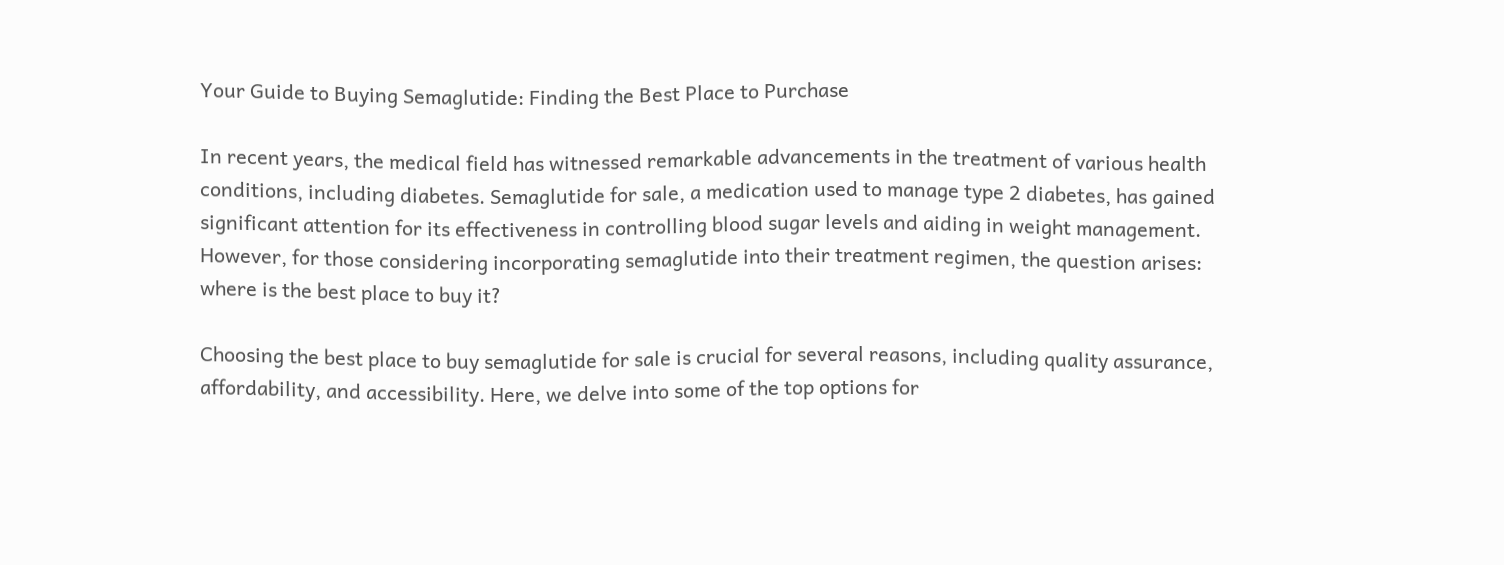Your Guide to Buying Semaglutide: Finding the Best Place to Purchase

In recent years, the medical field has witnessed remarkable advancements in the treatment of various health conditions, including diabetes. Semaglutide for sale, a medication used to manage type 2 diabetes, has gained significant attention for its effectiveness in controlling blood sugar levels and aiding in weight management. However, for those considering incorporating semaglutide into their treatment regimen, the question arises: where is the best place to buy it?

Choosing the best place to buy semaglutide for sale is crucial for several reasons, including quality assurance, affordability, and accessibility. Here, we delve into some of the top options for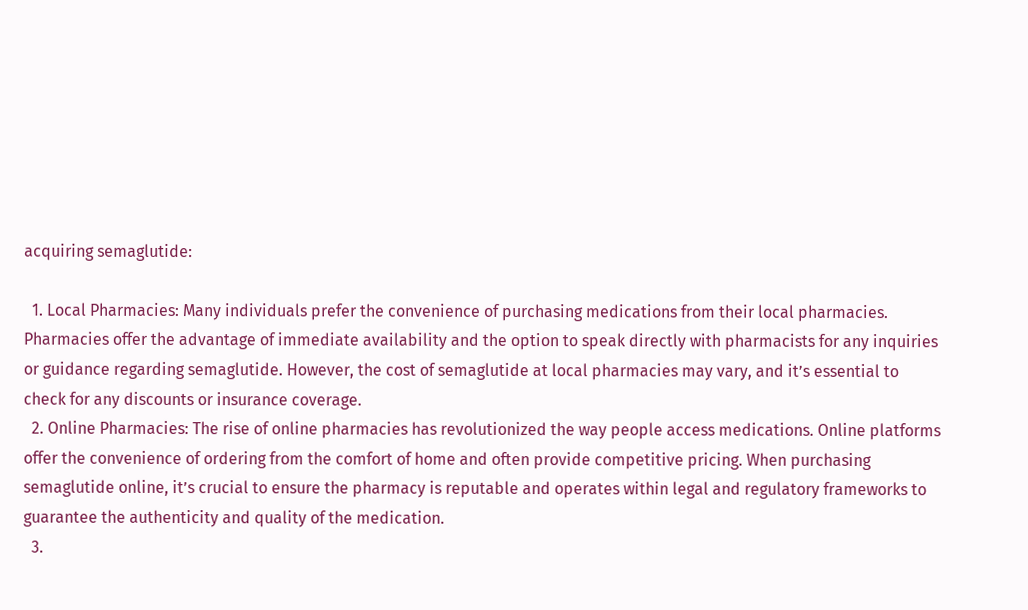acquiring semaglutide:

  1. Local Pharmacies: Many individuals prefer the convenience of purchasing medications from their local pharmacies. Pharmacies offer the advantage of immediate availability and the option to speak directly with pharmacists for any inquiries or guidance regarding semaglutide. However, the cost of semaglutide at local pharmacies may vary, and it’s essential to check for any discounts or insurance coverage.
  2. Online Pharmacies: The rise of online pharmacies has revolutionized the way people access medications. Online platforms offer the convenience of ordering from the comfort of home and often provide competitive pricing. When purchasing semaglutide online, it’s crucial to ensure the pharmacy is reputable and operates within legal and regulatory frameworks to guarantee the authenticity and quality of the medication.
  3.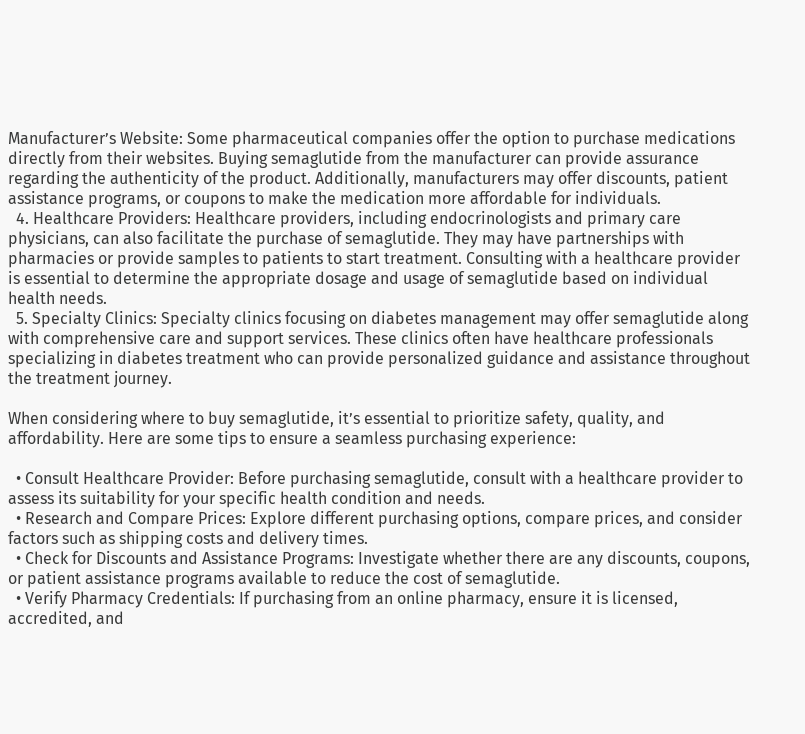Manufacturer’s Website: Some pharmaceutical companies offer the option to purchase medications directly from their websites. Buying semaglutide from the manufacturer can provide assurance regarding the authenticity of the product. Additionally, manufacturers may offer discounts, patient assistance programs, or coupons to make the medication more affordable for individuals.
  4. Healthcare Providers: Healthcare providers, including endocrinologists and primary care physicians, can also facilitate the purchase of semaglutide. They may have partnerships with pharmacies or provide samples to patients to start treatment. Consulting with a healthcare provider is essential to determine the appropriate dosage and usage of semaglutide based on individual health needs.
  5. Specialty Clinics: Specialty clinics focusing on diabetes management may offer semaglutide along with comprehensive care and support services. These clinics often have healthcare professionals specializing in diabetes treatment who can provide personalized guidance and assistance throughout the treatment journey.

When considering where to buy semaglutide, it’s essential to prioritize safety, quality, and affordability. Here are some tips to ensure a seamless purchasing experience:

  • Consult Healthcare Provider: Before purchasing semaglutide, consult with a healthcare provider to assess its suitability for your specific health condition and needs.
  • Research and Compare Prices: Explore different purchasing options, compare prices, and consider factors such as shipping costs and delivery times.
  • Check for Discounts and Assistance Programs: Investigate whether there are any discounts, coupons, or patient assistance programs available to reduce the cost of semaglutide.
  • Verify Pharmacy Credentials: If purchasing from an online pharmacy, ensure it is licensed, accredited, and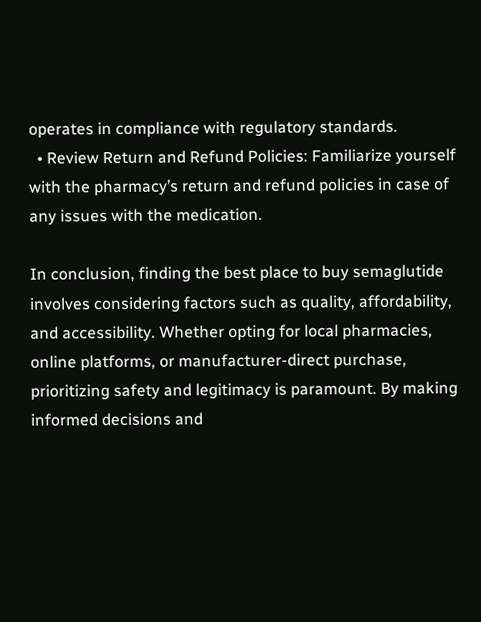operates in compliance with regulatory standards.
  • Review Return and Refund Policies: Familiarize yourself with the pharmacy’s return and refund policies in case of any issues with the medication.

In conclusion, finding the best place to buy semaglutide involves considering factors such as quality, affordability, and accessibility. Whether opting for local pharmacies, online platforms, or manufacturer-direct purchase, prioritizing safety and legitimacy is paramount. By making informed decisions and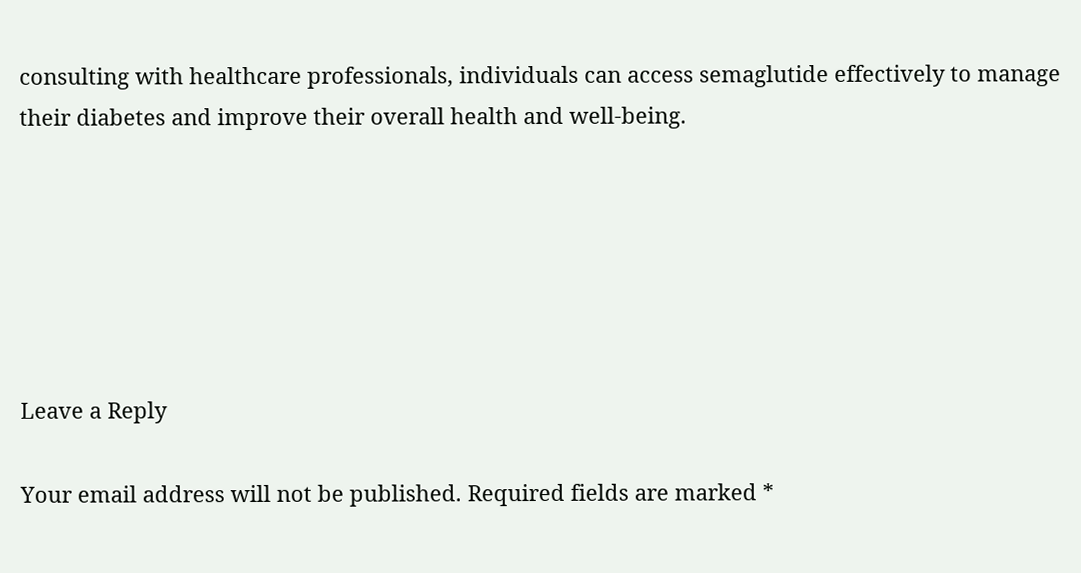consulting with healthcare professionals, individuals can access semaglutide effectively to manage their diabetes and improve their overall health and well-being.






Leave a Reply

Your email address will not be published. Required fields are marked *